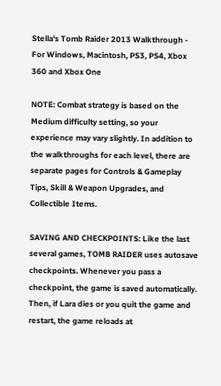Stella's Tomb Raider 2013 Walkthrough - For Windows, Macintosh, PS3, PS4, Xbox 360 and Xbox One

NOTE: Combat strategy is based on the Medium difficulty setting, so your experience may vary slightly. In addition to the walkthroughs for each level, there are separate pages for Controls & Gameplay Tips, Skill & Weapon Upgrades, and Collectible Items.

SAVING AND CHECKPOINTS: Like the last several games, TOMB RAIDER uses autosave checkpoints. Whenever you pass a checkpoint, the game is saved automatically. Then, if Lara dies or you quit the game and restart, the game reloads at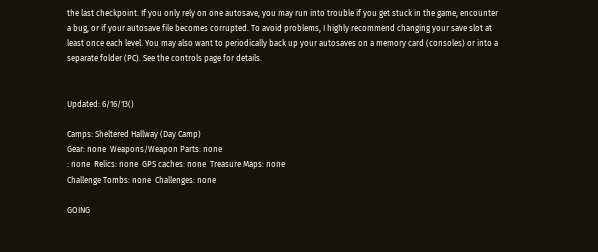the last checkpoint. If you only rely on one autosave, you may run into trouble if you get stuck in the game, encounter a bug, or if your autosave file becomes corrupted. To avoid problems, I highly recommend changing your save slot at least once each level. You may also want to periodically back up your autosaves on a memory card (consoles) or into a separate folder (PC). See the controls page for details.


Updated: 6/16/13()

Camps: Sheltered Hallway (Day Camp)
Gear: none  Weapons/Weapon Parts: none
: none  Relics: none  GPS caches: none  Treasure Maps: none
Challenge Tombs: none  Challenges: none

GOING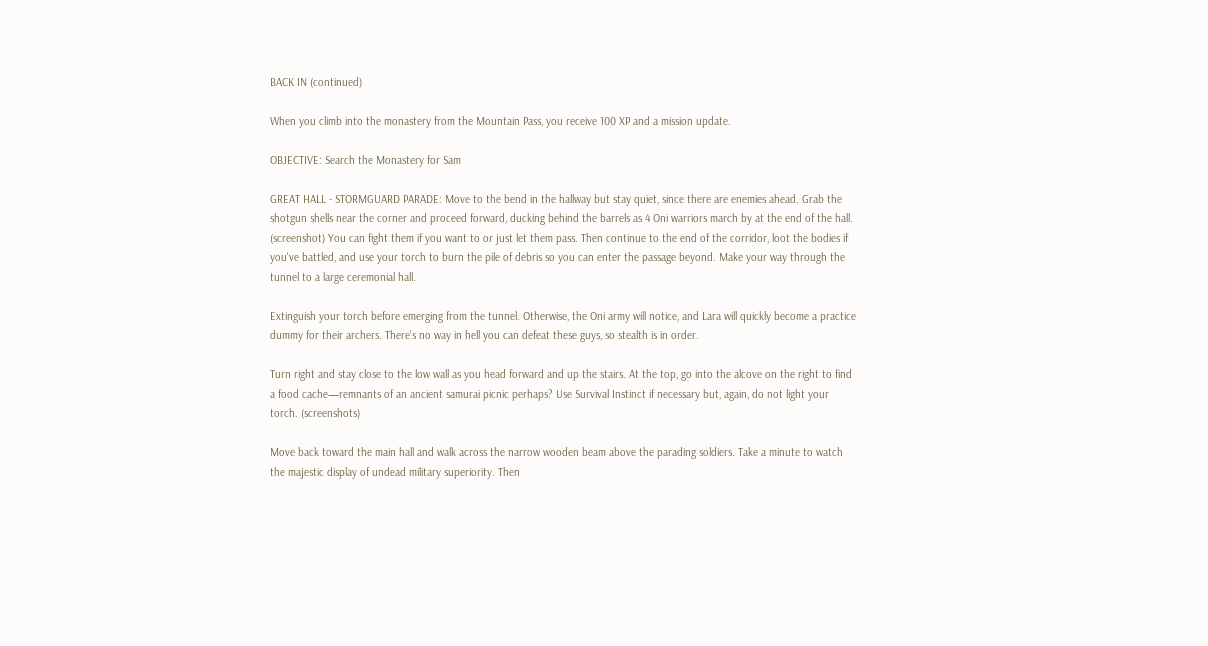BACK IN (continued)

When you climb into the monastery from the Mountain Pass, you receive 100 XP and a mission update.

OBJECTIVE: Search the Monastery for Sam

GREAT HALL - STORMGUARD PARADE: Move to the bend in the hallway but stay quiet, since there are enemies ahead. Grab the shotgun shells near the corner and proceed forward, ducking behind the barrels as 4 Oni warriors march by at the end of the hall. (screenshot) You can fight them if you want to or just let them pass. Then continue to the end of the corridor, loot the bodies if you've battled, and use your torch to burn the pile of debris so you can enter the passage beyond. Make your way through the tunnel to a large ceremonial hall.

Extinguish your torch before emerging from the tunnel. Otherwise, the Oni army will notice, and Lara will quickly become a practice dummy for their archers. There's no way in hell you can defeat these guys, so stealth is in order.

Turn right and stay close to the low wall as you head forward and up the stairs. At the top, go into the alcove on the right to find a food cache—remnants of an ancient samurai picnic perhaps? Use Survival Instinct if necessary but, again, do not light your torch. (screenshots)

Move back toward the main hall and walk across the narrow wooden beam above the parading soldiers. Take a minute to watch the majestic display of undead military superiority. Then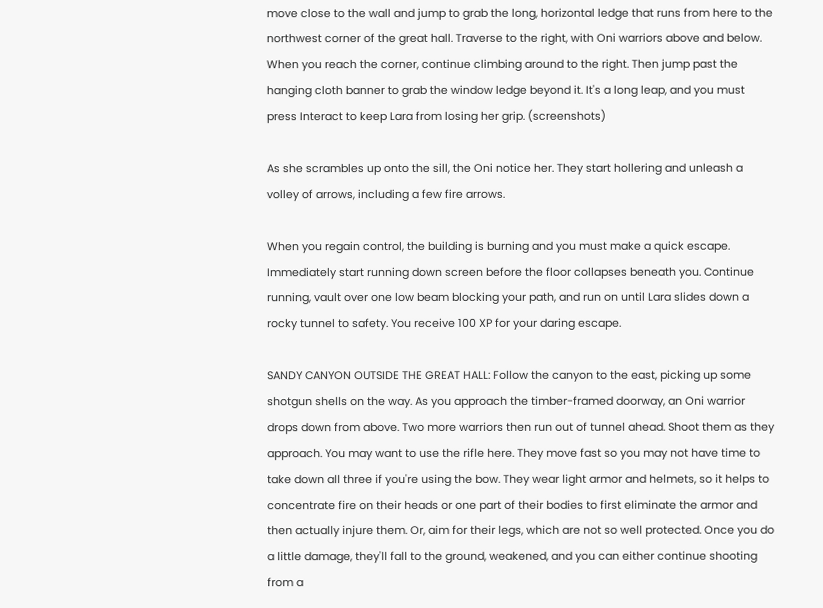move close to the wall and jump to grab the long, horizontal ledge that runs from here to the northwest corner of the great hall. Traverse to the right, with Oni warriors above and below. When you reach the corner, continue climbing around to the right. Then jump past the hanging cloth banner to grab the window ledge beyond it. It's a long leap, and you must press Interact to keep Lara from losing her grip. (screenshots)

As she scrambles up onto the sill, the Oni notice her. They start hollering and unleash a volley of arrows, including a few fire arrows.

When you regain control, the building is burning and you must make a quick escape. Immediately start running down screen before the floor collapses beneath you. Continue running, vault over one low beam blocking your path, and run on until Lara slides down a rocky tunnel to safety. You receive 100 XP for your daring escape.

SANDY CANYON OUTSIDE THE GREAT HALL: Follow the canyon to the east, picking up some shotgun shells on the way. As you approach the timber-framed doorway, an Oni warrior drops down from above. Two more warriors then run out of tunnel ahead. Shoot them as they approach. You may want to use the rifle here. They move fast so you may not have time to take down all three if you're using the bow. They wear light armor and helmets, so it helps to concentrate fire on their heads or one part of their bodies to first eliminate the armor and then actually injure them. Or, aim for their legs, which are not so well protected. Once you do a little damage, they'll fall to the ground, weakened, and you can either continue shooting from a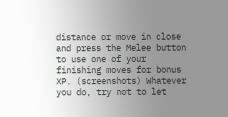distance or move in close and press the Melee button to use one of your finishing moves for bonus XP. (screenshots) Whatever you do, try not to let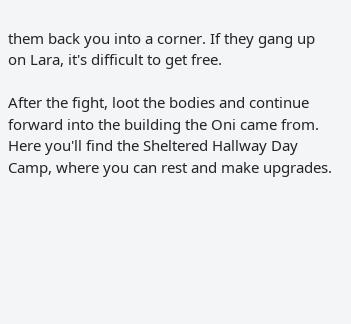them back you into a corner. If they gang up on Lara, it's difficult to get free.

After the fight, loot the bodies and continue forward into the building the Oni came from. Here you'll find the Sheltered Hallway Day Camp, where you can rest and make upgrades.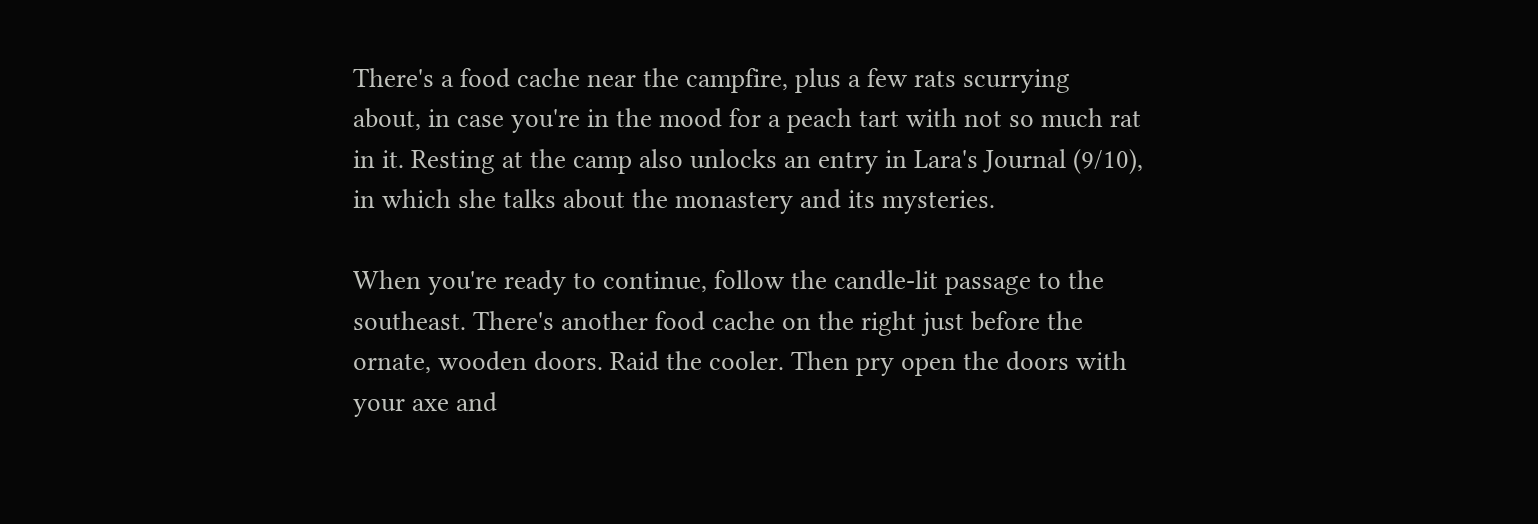There's a food cache near the campfire, plus a few rats scurrying about, in case you're in the mood for a peach tart with not so much rat in it. Resting at the camp also unlocks an entry in Lara's Journal (9/10), in which she talks about the monastery and its mysteries.

When you're ready to continue, follow the candle-lit passage to the southeast. There's another food cache on the right just before the ornate, wooden doors. Raid the cooler. Then pry open the doors with your axe and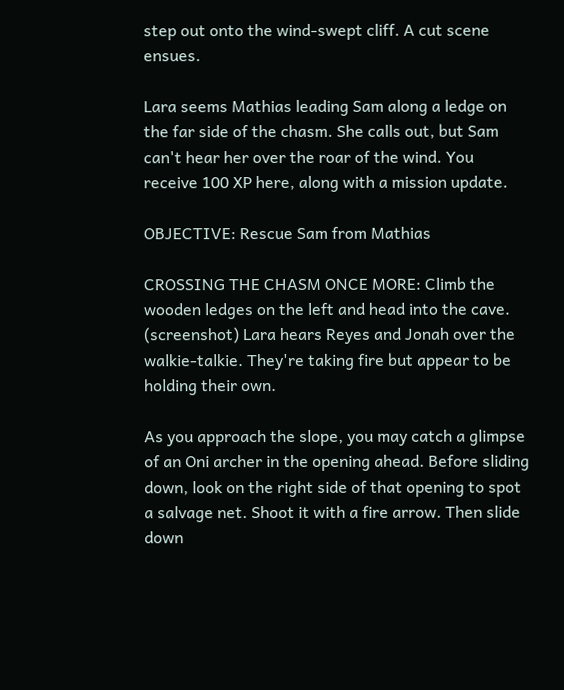step out onto the wind-swept cliff. A cut scene ensues.

Lara seems Mathias leading Sam along a ledge on the far side of the chasm. She calls out, but Sam can't hear her over the roar of the wind. You receive 100 XP here, along with a mission update.

OBJECTIVE: Rescue Sam from Mathias

CROSSING THE CHASM ONCE MORE: Climb the wooden ledges on the left and head into the cave. (screenshot) Lara hears Reyes and Jonah over the walkie-talkie. They're taking fire but appear to be holding their own.

As you approach the slope, you may catch a glimpse of an Oni archer in the opening ahead. Before sliding down, look on the right side of that opening to spot a salvage net. Shoot it with a fire arrow. Then slide down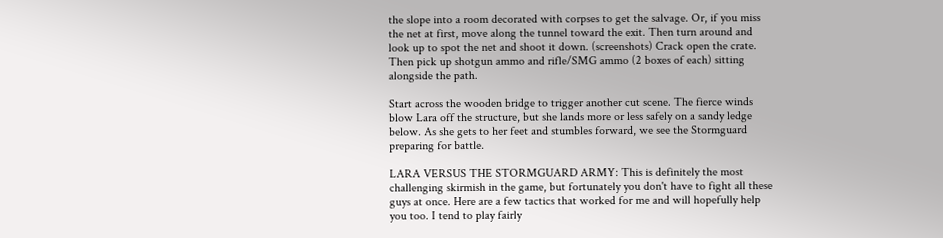the slope into a room decorated with corpses to get the salvage. Or, if you miss the net at first, move along the tunnel toward the exit. Then turn around and look up to spot the net and shoot it down. (screenshots) Crack open the crate. Then pick up shotgun ammo and rifle/SMG ammo (2 boxes of each) sitting alongside the path.

Start across the wooden bridge to trigger another cut scene. The fierce winds blow Lara off the structure, but she lands more or less safely on a sandy ledge below. As she gets to her feet and stumbles forward, we see the Stormguard preparing for battle.

LARA VERSUS THE STORMGUARD ARMY: This is definitely the most challenging skirmish in the game, but fortunately you don't have to fight all these guys at once. Here are a few tactics that worked for me and will hopefully help you too. I tend to play fairly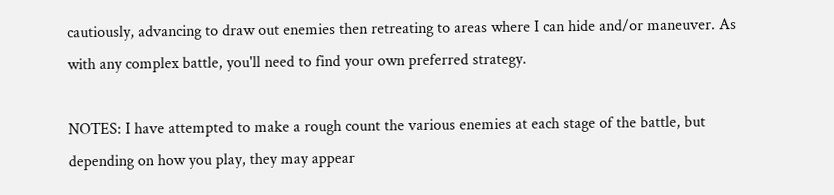cautiously, advancing to draw out enemies then retreating to areas where I can hide and/or maneuver. As with any complex battle, you'll need to find your own preferred strategy.

NOTES: I have attempted to make a rough count the various enemies at each stage of the battle, but depending on how you play, they may appear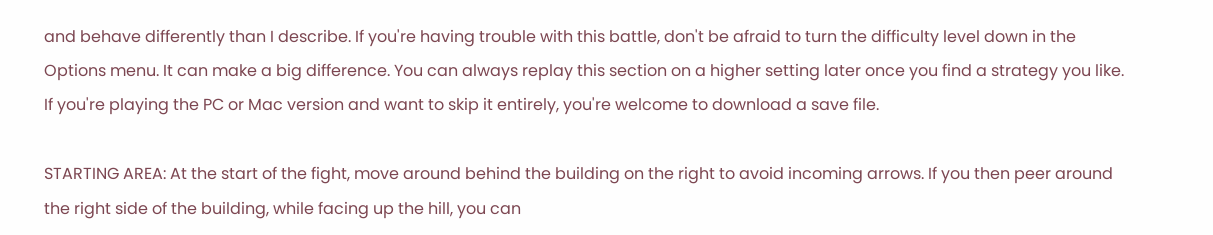and behave differently than I describe. If you're having trouble with this battle, don't be afraid to turn the difficulty level down in the Options menu. It can make a big difference. You can always replay this section on a higher setting later once you find a strategy you like. If you're playing the PC or Mac version and want to skip it entirely, you're welcome to download a save file.

STARTING AREA: At the start of the fight, move around behind the building on the right to avoid incoming arrows. If you then peer around the right side of the building, while facing up the hill, you can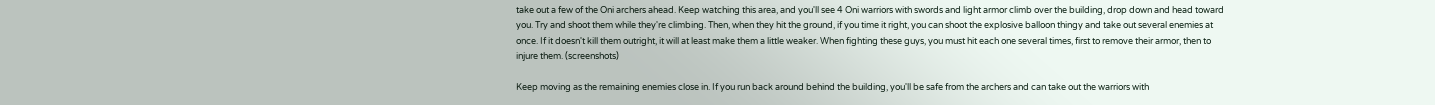take out a few of the Oni archers ahead. Keep watching this area, and you'll see 4 Oni warriors with swords and light armor climb over the building, drop down and head toward you. Try and shoot them while they're climbing. Then, when they hit the ground, if you time it right, you can shoot the explosive balloon thingy and take out several enemies at once. If it doesn't kill them outright, it will at least make them a little weaker. When fighting these guys, you must hit each one several times, first to remove their armor, then to injure them. (screenshots)

Keep moving as the remaining enemies close in. If you run back around behind the building, you'll be safe from the archers and can take out the warriors with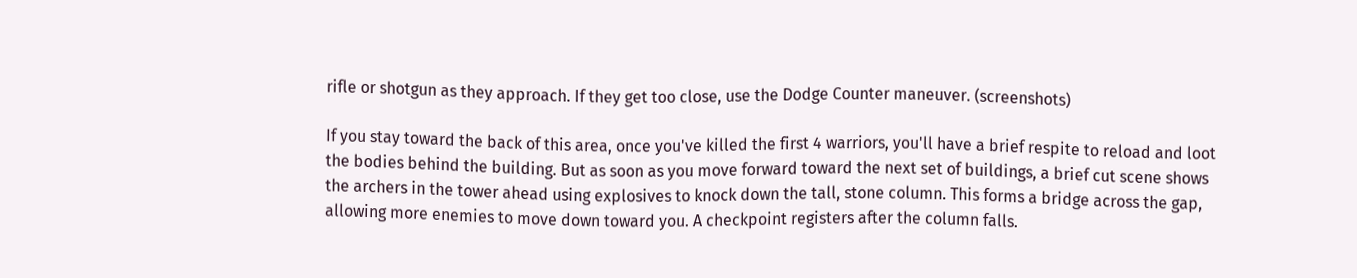rifle or shotgun as they approach. If they get too close, use the Dodge Counter maneuver. (screenshots)

If you stay toward the back of this area, once you've killed the first 4 warriors, you'll have a brief respite to reload and loot the bodies behind the building. But as soon as you move forward toward the next set of buildings, a brief cut scene shows the archers in the tower ahead using explosives to knock down the tall, stone column. This forms a bridge across the gap, allowing more enemies to move down toward you. A checkpoint registers after the column falls.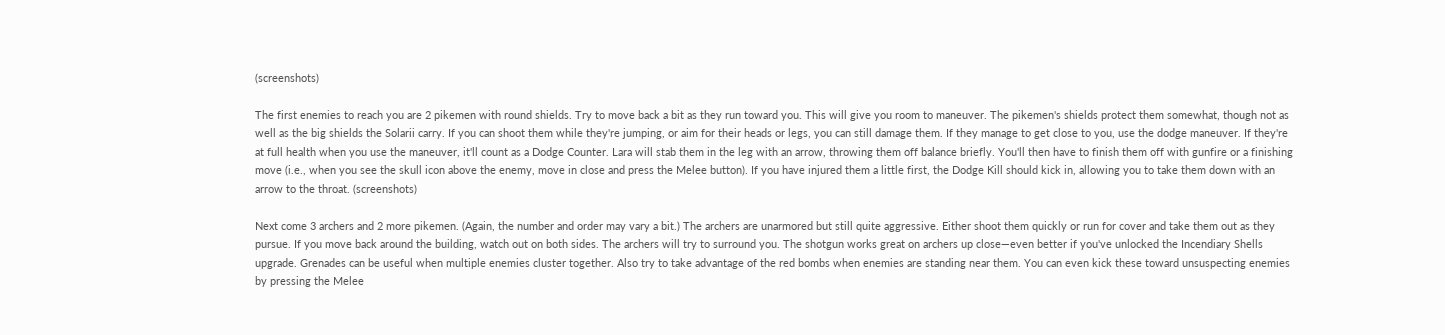(screenshots)

The first enemies to reach you are 2 pikemen with round shields. Try to move back a bit as they run toward you. This will give you room to maneuver. The pikemen's shields protect them somewhat, though not as well as the big shields the Solarii carry. If you can shoot them while they're jumping, or aim for their heads or legs, you can still damage them. If they manage to get close to you, use the dodge maneuver. If they're at full health when you use the maneuver, it'll count as a Dodge Counter. Lara will stab them in the leg with an arrow, throwing them off balance briefly. You'll then have to finish them off with gunfire or a finishing move (i.e., when you see the skull icon above the enemy, move in close and press the Melee button). If you have injured them a little first, the Dodge Kill should kick in, allowing you to take them down with an arrow to the throat. (screenshots)

Next come 3 archers and 2 more pikemen. (Again, the number and order may vary a bit.) The archers are unarmored but still quite aggressive. Either shoot them quickly or run for cover and take them out as they pursue. If you move back around the building, watch out on both sides. The archers will try to surround you. The shotgun works great on archers up close—even better if you've unlocked the Incendiary Shells upgrade. Grenades can be useful when multiple enemies cluster together. Also try to take advantage of the red bombs when enemies are standing near them. You can even kick these toward unsuspecting enemies by pressing the Melee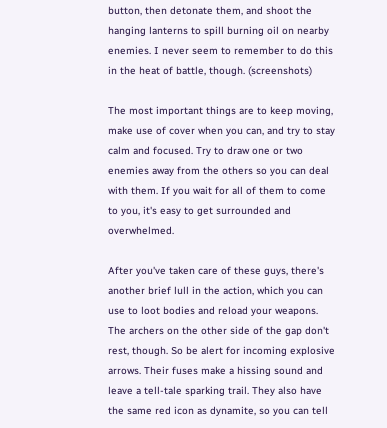button, then detonate them, and shoot the hanging lanterns to spill burning oil on nearby enemies. I never seem to remember to do this in the heat of battle, though. (screenshots)

The most important things are to keep moving, make use of cover when you can, and try to stay calm and focused. Try to draw one or two enemies away from the others so you can deal with them. If you wait for all of them to come to you, it's easy to get surrounded and overwhelmed.

After you've taken care of these guys, there's another brief lull in the action, which you can use to loot bodies and reload your weapons. The archers on the other side of the gap don't rest, though. So be alert for incoming explosive arrows. Their fuses make a hissing sound and leave a tell-tale sparking trail. They also have the same red icon as dynamite, so you can tell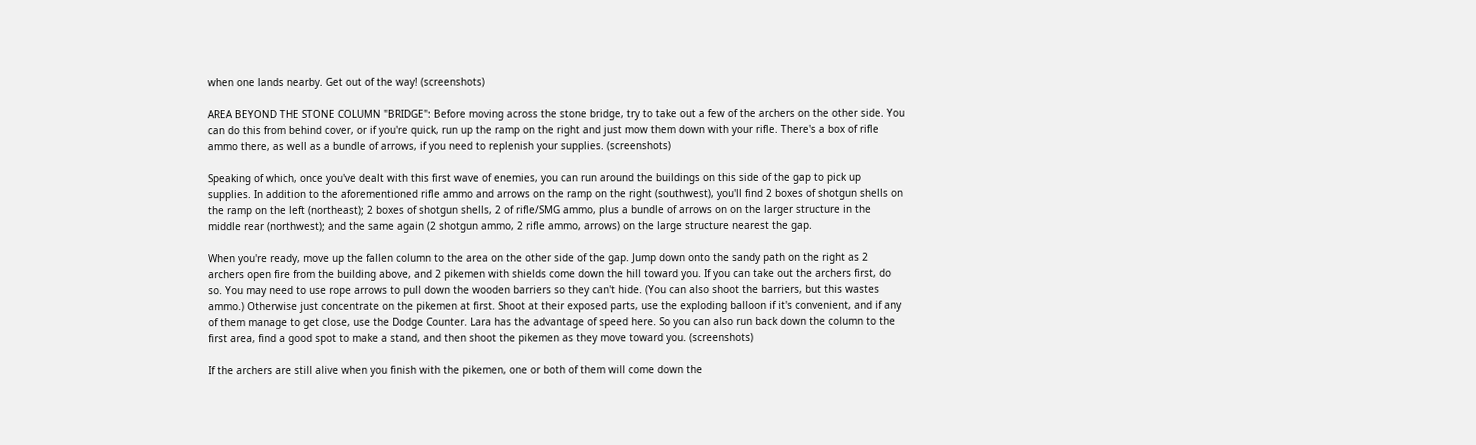when one lands nearby. Get out of the way! (screenshots)

AREA BEYOND THE STONE COLUMN "BRIDGE": Before moving across the stone bridge, try to take out a few of the archers on the other side. You can do this from behind cover, or if you're quick, run up the ramp on the right and just mow them down with your rifle. There's a box of rifle ammo there, as well as a bundle of arrows, if you need to replenish your supplies. (screenshots)

Speaking of which, once you've dealt with this first wave of enemies, you can run around the buildings on this side of the gap to pick up supplies. In addition to the aforementioned rifle ammo and arrows on the ramp on the right (southwest), you'll find 2 boxes of shotgun shells on the ramp on the left (northeast); 2 boxes of shotgun shells, 2 of rifle/SMG ammo, plus a bundle of arrows on on the larger structure in the middle rear (northwest); and the same again (2 shotgun ammo, 2 rifle ammo, arrows) on the large structure nearest the gap.

When you're ready, move up the fallen column to the area on the other side of the gap. Jump down onto the sandy path on the right as 2 archers open fire from the building above, and 2 pikemen with shields come down the hill toward you. If you can take out the archers first, do so. You may need to use rope arrows to pull down the wooden barriers so they can't hide. (You can also shoot the barriers, but this wastes ammo.) Otherwise just concentrate on the pikemen at first. Shoot at their exposed parts, use the exploding balloon if it's convenient, and if any of them manage to get close, use the Dodge Counter. Lara has the advantage of speed here. So you can also run back down the column to the first area, find a good spot to make a stand, and then shoot the pikemen as they move toward you. (screenshots)

If the archers are still alive when you finish with the pikemen, one or both of them will come down the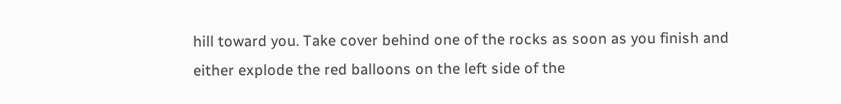hill toward you. Take cover behind one of the rocks as soon as you finish and either explode the red balloons on the left side of the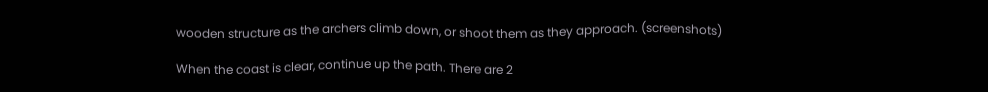wooden structure as the archers climb down, or shoot them as they approach. (screenshots)

When the coast is clear, continue up the path. There are 2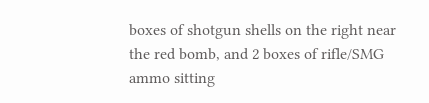boxes of shotgun shells on the right near the red bomb, and 2 boxes of rifle/SMG ammo sitting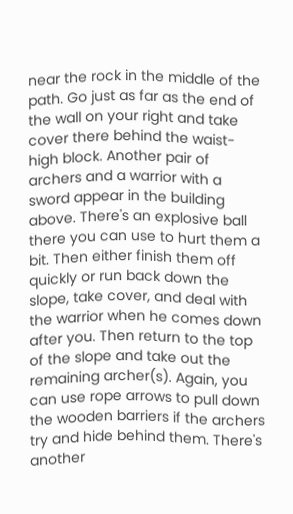near the rock in the middle of the path. Go just as far as the end of the wall on your right and take cover there behind the waist-high block. Another pair of archers and a warrior with a sword appear in the building above. There's an explosive ball there you can use to hurt them a bit. Then either finish them off quickly or run back down the slope, take cover, and deal with the warrior when he comes down after you. Then return to the top of the slope and take out the remaining archer(s). Again, you can use rope arrows to pull down the wooden barriers if the archers try and hide behind them. There's another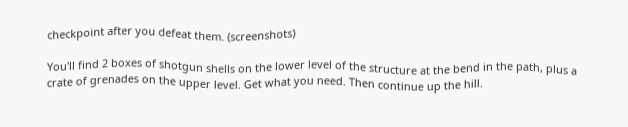checkpoint after you defeat them. (screenshots)

You'll find 2 boxes of shotgun shells on the lower level of the structure at the bend in the path, plus a crate of grenades on the upper level. Get what you need. Then continue up the hill.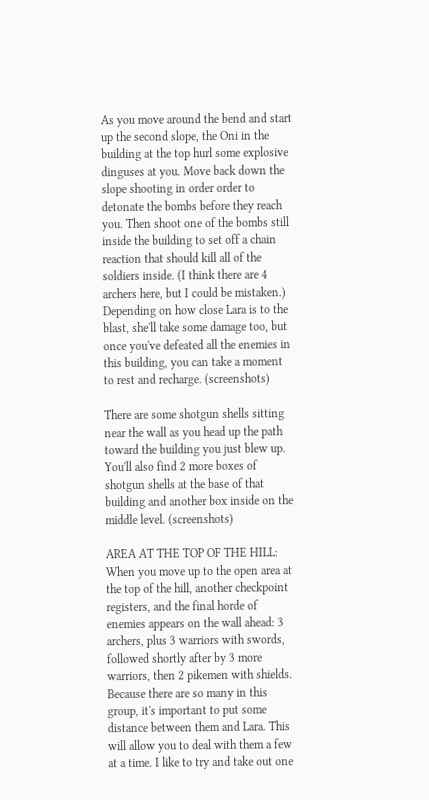As you move around the bend and start up the second slope, the Oni in the building at the top hurl some explosive dinguses at you. Move back down the slope shooting in order order to detonate the bombs before they reach you. Then shoot one of the bombs still inside the building to set off a chain reaction that should kill all of the soldiers inside. (I think there are 4 archers here, but I could be mistaken.) Depending on how close Lara is to the blast, she'll take some damage too, but once you've defeated all the enemies in this building, you can take a moment to rest and recharge. (screenshots)

There are some shotgun shells sitting near the wall as you head up the path toward the building you just blew up. You'll also find 2 more boxes of shotgun shells at the base of that building and another box inside on the middle level. (screenshots)

AREA AT THE TOP OF THE HILL: When you move up to the open area at the top of the hill, another checkpoint registers, and the final horde of enemies appears on the wall ahead: 3 archers, plus 3 warriors with swords, followed shortly after by 3 more warriors, then 2 pikemen with shields. Because there are so many in this group, it's important to put some distance between them and Lara. This will allow you to deal with them a few at a time. I like to try and take out one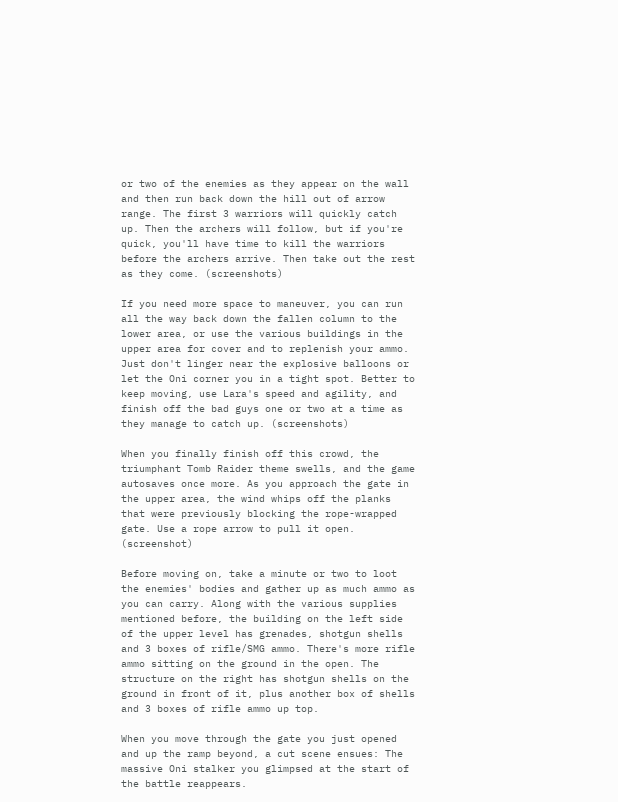or two of the enemies as they appear on the wall and then run back down the hill out of arrow range. The first 3 warriors will quickly catch up. Then the archers will follow, but if you're quick, you'll have time to kill the warriors before the archers arrive. Then take out the rest as they come. (screenshots)

If you need more space to maneuver, you can run all the way back down the fallen column to the lower area, or use the various buildings in the upper area for cover and to replenish your ammo. Just don't linger near the explosive balloons or let the Oni corner you in a tight spot. Better to keep moving, use Lara's speed and agility, and finish off the bad guys one or two at a time as they manage to catch up. (screenshots)

When you finally finish off this crowd, the triumphant Tomb Raider theme swells, and the game autosaves once more. As you approach the gate in the upper area, the wind whips off the planks that were previously blocking the rope-wrapped gate. Use a rope arrow to pull it open. (screenshot)

Before moving on, take a minute or two to loot the enemies' bodies and gather up as much ammo as you can carry. Along with the various supplies mentioned before, the building on the left side of the upper level has grenades, shotgun shells and 3 boxes of rifle/SMG ammo. There's more rifle ammo sitting on the ground in the open. The structure on the right has shotgun shells on the ground in front of it, plus another box of shells and 3 boxes of rifle ammo up top.

When you move through the gate you just opened and up the ramp beyond, a cut scene ensues: The massive Oni stalker you glimpsed at the start of the battle reappears.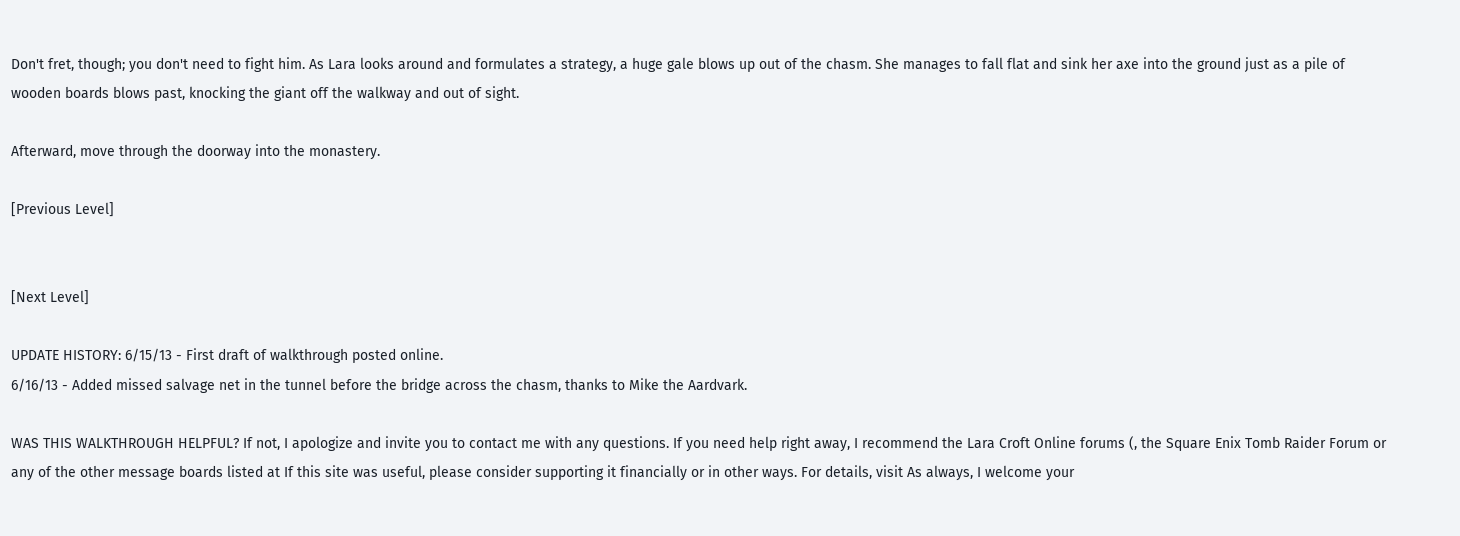Don't fret, though; you don't need to fight him. As Lara looks around and formulates a strategy, a huge gale blows up out of the chasm. She manages to fall flat and sink her axe into the ground just as a pile of wooden boards blows past, knocking the giant off the walkway and out of sight.

Afterward, move through the doorway into the monastery.

[Previous Level]


[Next Level]

UPDATE HISTORY: 6/15/13 - First draft of walkthrough posted online.
6/16/13 - Added missed salvage net in the tunnel before the bridge across the chasm, thanks to Mike the Aardvark.

WAS THIS WALKTHROUGH HELPFUL? If not, I apologize and invite you to contact me with any questions. If you need help right away, I recommend the Lara Croft Online forums (, the Square Enix Tomb Raider Forum or any of the other message boards listed at If this site was useful, please consider supporting it financially or in other ways. For details, visit As always, I welcome your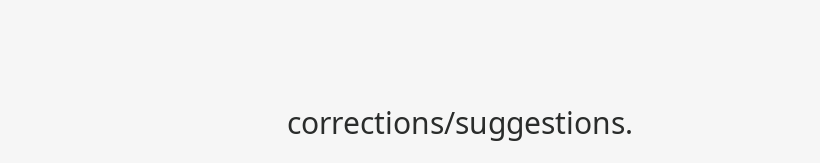corrections/suggestions.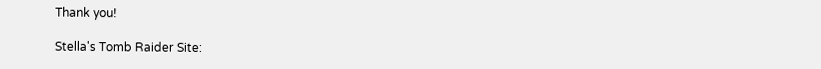Thank you!

Stella's Tomb Raider Site: